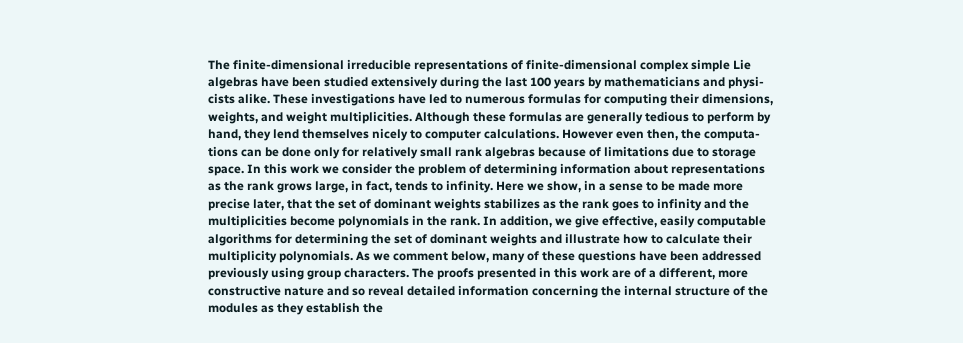The finite-dimensional irreducible representations of finite-dimensional complex simple Lie
algebras have been studied extensively during the last 100 years by mathematicians and physi-
cists alike. These investigations have led to numerous formulas for computing their dimensions,
weights, and weight multiplicities. Although these formulas are generally tedious to perform by
hand, they lend themselves nicely to computer calculations. However even then, the computa-
tions can be done only for relatively small rank algebras because of limitations due to storage
space. In this work we consider the problem of determining information about representations
as the rank grows large, in fact, tends to infinity. Here we show, in a sense to be made more
precise later, that the set of dominant weights stabilizes as the rank goes to infinity and the
multiplicities become polynomials in the rank. In addition, we give effective, easily computable
algorithms for determining the set of dominant weights and illustrate how to calculate their
multiplicity polynomials. As we comment below, many of these questions have been addressed
previously using group characters. The proofs presented in this work are of a different, more
constructive nature and so reveal detailed information concerning the internal structure of the
modules as they establish the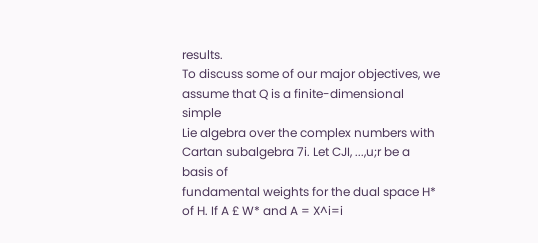results.
To discuss some of our major objectives, we assume that Q is a finite-dimensional simple
Lie algebra over the complex numbers with Cartan subalgebra 7i. Let CJI, ...,u;r be a basis of
fundamental weights for the dual space H* of H. If A £ W* and A = X^i=i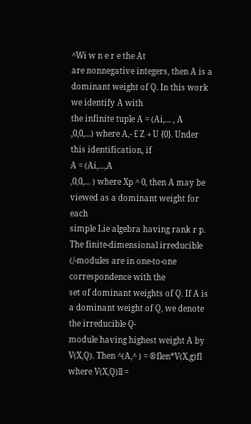^Wi w n e r e the At
are nonnegative integers, then A is a dominant weight of Q. In this work we identify A with
the infinite tuple A = (Ai,... , A
,0,0,...) where A,- £ Z + U {0}. Under this identification, if
A = (Ai,...,A
,0,0,... ) where Xp ^ 0, then A may be viewed as a dominant weight for each
simple Lie algebra having rank r p.
The finite-dimensional irreducible (/-modules are in one-to-one correspondence with the
set of dominant weights of Q. If A is a dominant weight of Q, we denote the irreducible Q-
module having highest weight A by V(X,Q). Then ^(A,^ ) = ®flen*V(X,g)fl where V(X,Q)ll =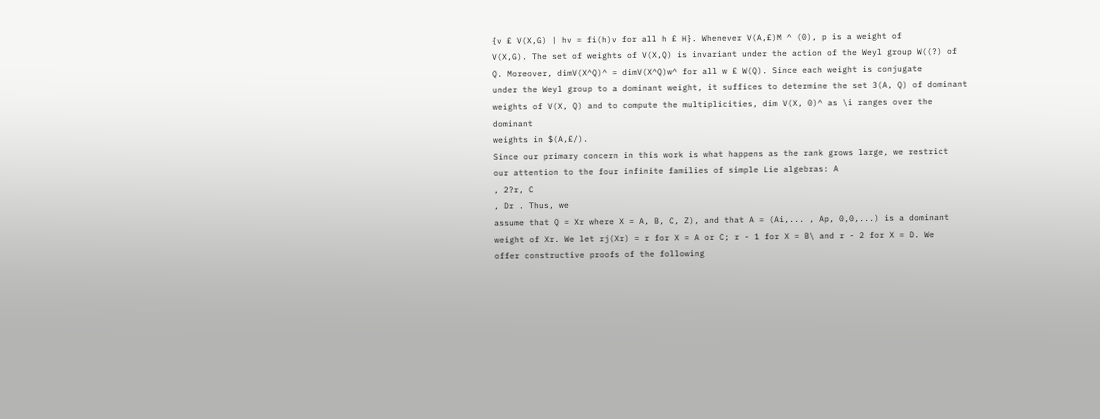{v £ V(X,G) | hv = fi(h)v for all h £ H}. Whenever V(A,£)M ^ (0), p is a weight of
V(X,G). The set of weights of V(X,Q) is invariant under the action of the Weyl group W((?) of
Q. Moreover, dimV(X^Q)^ = dimV(X^Q)w^ for all w £ W(Q). Since each weight is conjugate
under the Weyl group to a dominant weight, it suffices to determine the set 3(A, Q) of dominant
weights of V(X, Q) and to compute the multiplicities, dim V(X, 0)^ as \i ranges over the dominant
weights in $(A,£/).
Since our primary concern in this work is what happens as the rank grows large, we restrict
our attention to the four infinite families of simple Lie algebras: A
, 2?r, C
, Dr . Thus, we
assume that Q = Xr where X = A, B, C, Z), and that A = (Ai,... , Ap, 0,0,...) is a dominant
weight of Xr. We let rj(Xr) = r for X = A or C; r - 1 for X = B\ and r - 2 for X = D. We
offer constructive proofs of the following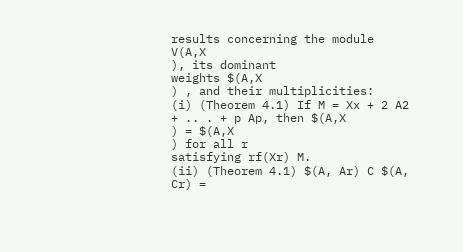results concerning the module V(A,X
), its dominant
weights $(A,X
) , and their multiplicities:
(i) (Theorem 4.1) If M = Xx + 2 A2 + .. . + p Ap, then $(A,X
) = $(A,X
) for all r
satisfying rf(Xr) M.
(ii) (Theorem 4.1) $(A, Ar) C $(A, Cr) =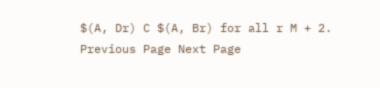$(A, Dr) C $(A, Br) for all r M + 2.
Previous Page Next Page